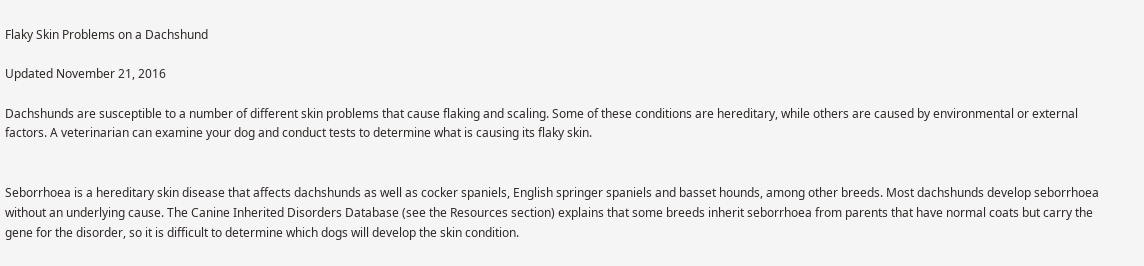Flaky Skin Problems on a Dachshund

Updated November 21, 2016

Dachshunds are susceptible to a number of different skin problems that cause flaking and scaling. Some of these conditions are hereditary, while others are caused by environmental or external factors. A veterinarian can examine your dog and conduct tests to determine what is causing its flaky skin.


Seborrhoea is a hereditary skin disease that affects dachshunds as well as cocker spaniels, English springer spaniels and basset hounds, among other breeds. Most dachshunds develop seborrhoea without an underlying cause. The Canine Inherited Disorders Database (see the Resources section) explains that some breeds inherit seborrhoea from parents that have normal coats but carry the gene for the disorder, so it is difficult to determine which dogs will develop the skin condition.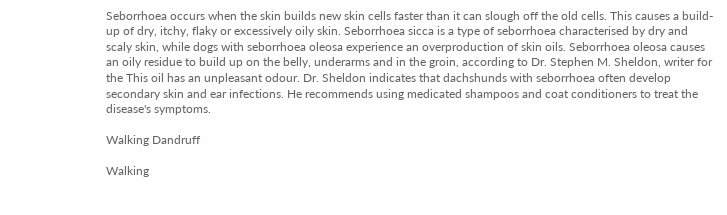Seborrhoea occurs when the skin builds new skin cells faster than it can slough off the old cells. This causes a build-up of dry, itchy, flaky or excessively oily skin. Seborrhoea sicca is a type of seborrhoea characterised by dry and scaly skin, while dogs with seborrhoea oleosa experience an overproduction of skin oils. Seborrhoea oleosa causes an oily residue to build up on the belly, underarms and in the groin, according to Dr. Stephen M. Sheldon, writer for the This oil has an unpleasant odour. Dr. Sheldon indicates that dachshunds with seborrhoea often develop secondary skin and ear infections. He recommends using medicated shampoos and coat conditioners to treat the disease's symptoms.

Walking Dandruff

Walking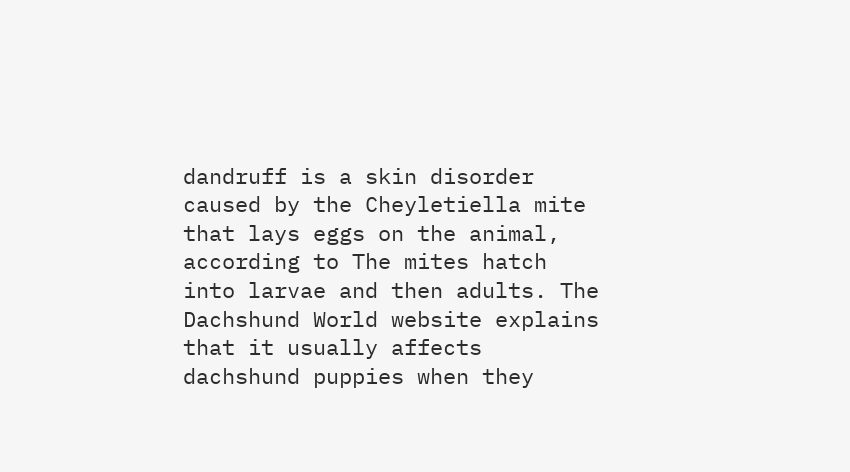dandruff is a skin disorder caused by the Cheyletiella mite that lays eggs on the animal, according to The mites hatch into larvae and then adults. The Dachshund World website explains that it usually affects dachshund puppies when they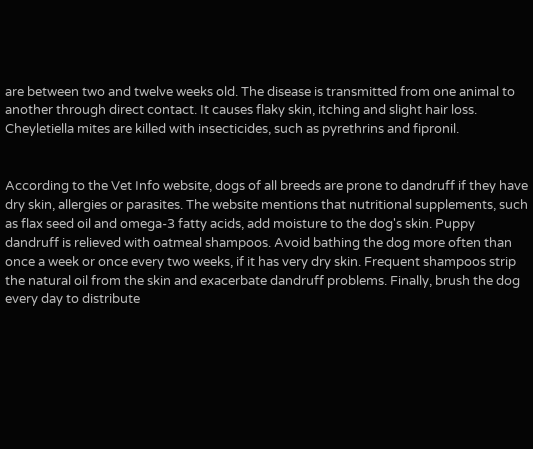are between two and twelve weeks old. The disease is transmitted from one animal to another through direct contact. It causes flaky skin, itching and slight hair loss. Cheyletiella mites are killed with insecticides, such as pyrethrins and fipronil.


According to the Vet Info website, dogs of all breeds are prone to dandruff if they have dry skin, allergies or parasites. The website mentions that nutritional supplements, such as flax seed oil and omega-3 fatty acids, add moisture to the dog's skin. Puppy dandruff is relieved with oatmeal shampoos. Avoid bathing the dog more often than once a week or once every two weeks, if it has very dry skin. Frequent shampoos strip the natural oil from the skin and exacerbate dandruff problems. Finally, brush the dog every day to distribute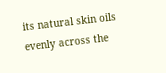its natural skin oils evenly across the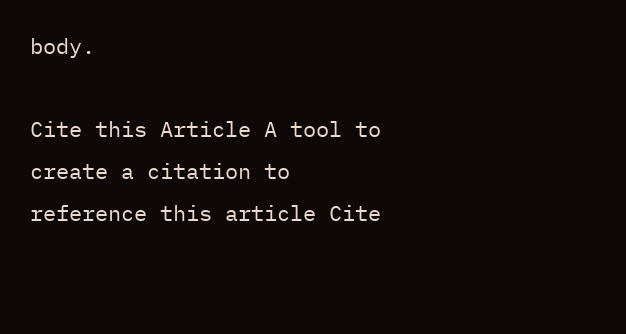body.

Cite this Article A tool to create a citation to reference this article Cite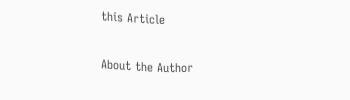this Article

About the Author